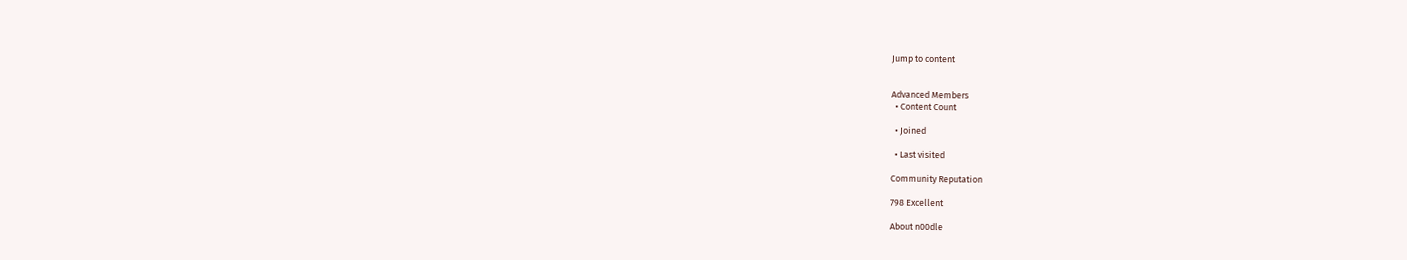Jump to content


Advanced Members
  • Content Count

  • Joined

  • Last visited

Community Reputation

798 Excellent

About n00dle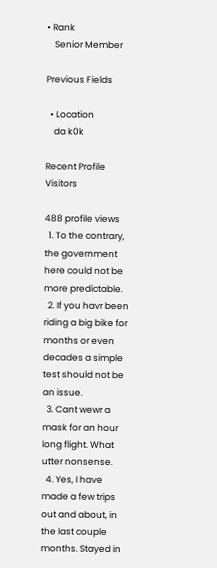• Rank
    Senior Member

Previous Fields

  • Location
    da k0k

Recent Profile Visitors

488 profile views
  1. To the contrary, the government here could not be more predictable.
  2. If you havr been riding a big bike for months or even decades a simple test should not be an issue.
  3. Cant wewr a mask for an hour long flight. What utter nonsense.
  4. Yes, I have made a few trips out and about, in the last couple months. Stayed in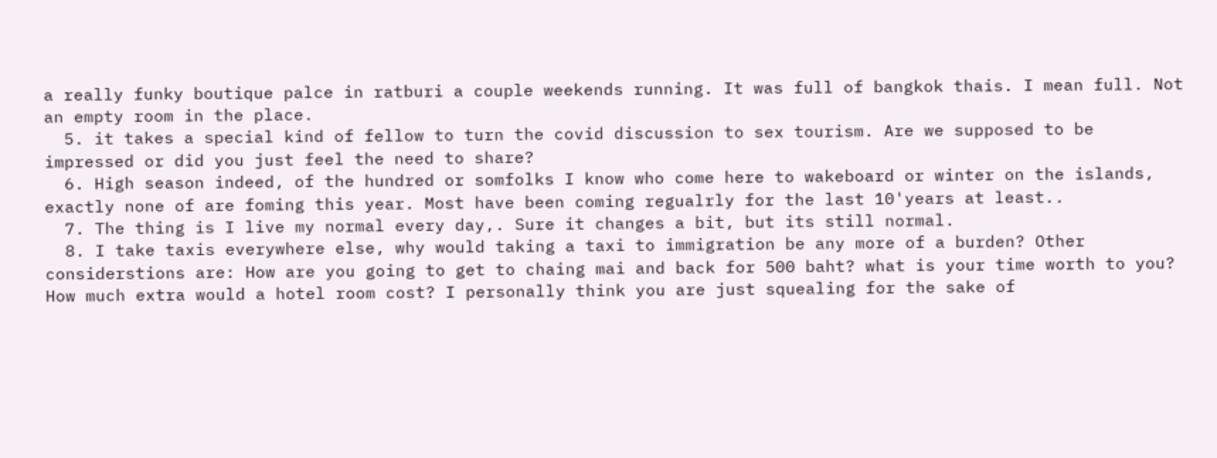a really funky boutique palce in ratburi a couple weekends running. It was full of bangkok thais. I mean full. Not an empty room in the place.
  5. it takes a special kind of fellow to turn the covid discussion to sex tourism. Are we supposed to be impressed or did you just feel the need to share?
  6. High season indeed, of the hundred or somfolks I know who come here to wakeboard or winter on the islands, exactly none of are foming this year. Most have been coming regualrly for the last 10'years at least..
  7. The thing is I live my normal every day,. Sure it changes a bit, but its still normal.
  8. I take taxis everywhere else, why would taking a taxi to immigration be any more of a burden? Other considerstions are: How are you going to get to chaing mai and back for 500 baht? what is your time worth to you? How much extra would a hotel room cost? I personally think you are just squealing for the sake of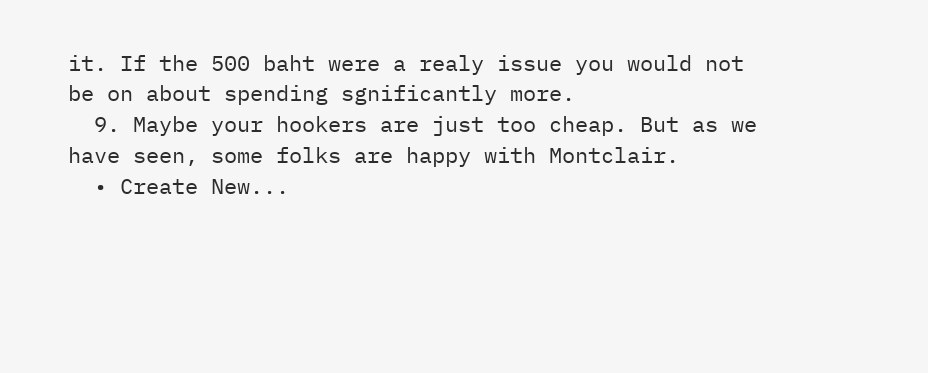it. If the 500 baht were a realy issue you would not be on about spending sgnificantly more.
  9. Maybe your hookers are just too cheap. But as we have seen, some folks are happy with Montclair.
  • Create New...